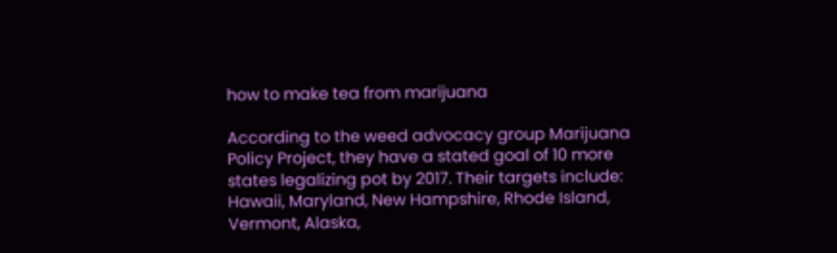how to make tea from marijuana

According to the weed advocacy group Marijuana Policy Project, they have a stated goal of 10 more states legalizing pot by 2017. Their targets include: Hawaii, Maryland, New Hampshire, Rhode Island, Vermont, Alaska,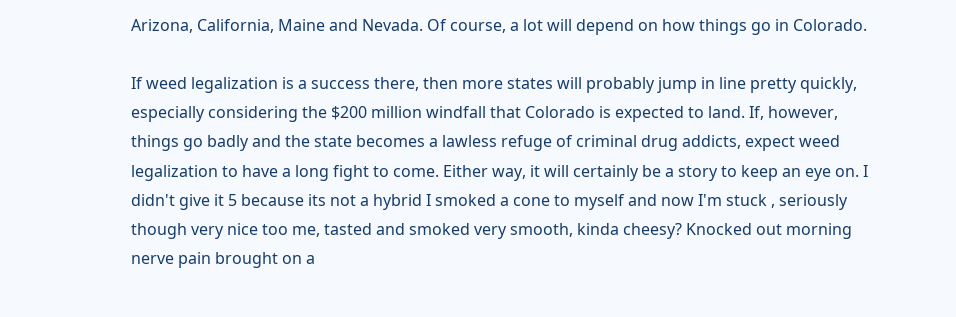Arizona, California, Maine and Nevada. Of course, a lot will depend on how things go in Colorado.

If weed legalization is a success there, then more states will probably jump in line pretty quickly, especially considering the $200 million windfall that Colorado is expected to land. If, however, things go badly and the state becomes a lawless refuge of criminal drug addicts, expect weed legalization to have a long fight to come. Either way, it will certainly be a story to keep an eye on. I didn't give it 5 because its not a hybrid I smoked a cone to myself and now I'm stuck , seriously though very nice too me, tasted and smoked very smooth, kinda cheesy? Knocked out morning nerve pain brought on a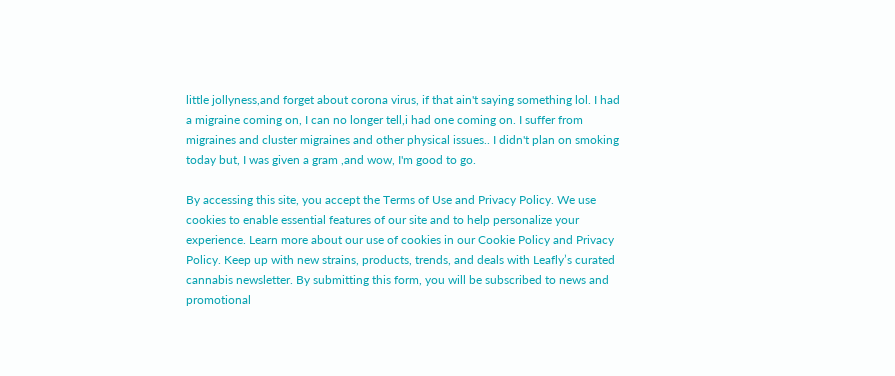little jollyness,and forget about corona virus, if that ain't saying something lol. I had a migraine coming on, I can no longer tell,i had one coming on. I suffer from migraines and cluster migraines and other physical issues.. I didn't plan on smoking today but, I was given a gram ,and wow, I'm good to go.

By accessing this site, you accept the Terms of Use and Privacy Policy. We use cookies to enable essential features of our site and to help personalize your experience. Learn more about our use of cookies in our Cookie Policy and Privacy Policy. Keep up with new strains, products, trends, and deals with Leafly’s curated cannabis newsletter. By submitting this form, you will be subscribed to news and promotional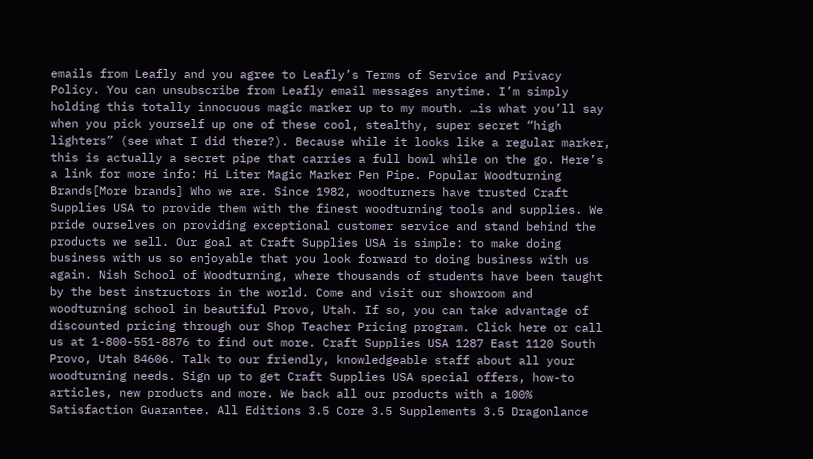emails from Leafly and you agree to Leafly’s Terms of Service and Privacy Policy. You can unsubscribe from Leafly email messages anytime. I’m simply holding this totally innocuous magic marker up to my mouth. …is what you’ll say when you pick yourself up one of these cool, stealthy, super secret “high lighters” (see what I did there?). Because while it looks like a regular marker, this is actually a secret pipe that carries a full bowl while on the go. Here’s a link for more info: Hi Liter Magic Marker Pen Pipe. Popular Woodturning Brands[More brands] Who we are. Since 1982, woodturners have trusted Craft Supplies USA to provide them with the finest woodturning tools and supplies. We pride ourselves on providing exceptional customer service and stand behind the products we sell. Our goal at Craft Supplies USA is simple: to make doing business with us so enjoyable that you look forward to doing business with us again. Nish School of Woodturning, where thousands of students have been taught by the best instructors in the world. Come and visit our showroom and woodturning school in beautiful Provo, Utah. If so, you can take advantage of discounted pricing through our Shop Teacher Pricing program. Click here or call us at 1-800-551-8876 to find out more. Craft Supplies USA 1287 East 1120 South Provo, Utah 84606. Talk to our friendly, knowledgeable staff about all your woodturning needs. Sign up to get Craft Supplies USA special offers, how-to articles, new products and more. We back all our products with a 100% Satisfaction Guarantee. All Editions 3.5 Core 3.5 Supplements 3.5 Dragonlance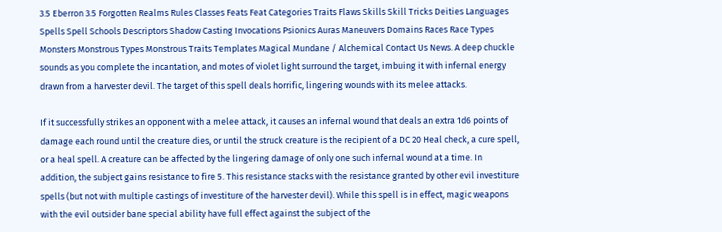3.5 Eberron 3.5 Forgotten Realms Rules Classes Feats Feat Categories Traits Flaws Skills Skill Tricks Deities Languages Spells Spell Schools Descriptors Shadow Casting Invocations Psionics Auras Maneuvers Domains Races Race Types Monsters Monstrous Types Monstrous Traits Templates Magical Mundane / Alchemical Contact Us News. A deep chuckle sounds as you complete the incantation, and motes of violet light surround the target, imbuing it with infernal energy drawn from a harvester devil. The target of this spell deals horrific, lingering wounds with its melee attacks.

If it successfully strikes an opponent with a melee attack, it causes an infernal wound that deals an extra 1d6 points of damage each round until the creature dies, or until the struck creature is the recipient of a DC 20 Heal check, a cure spell, or a heal spell. A creature can be affected by the lingering damage of only one such infernal wound at a time. In addition, the subject gains resistance to fire 5. This resistance stacks with the resistance granted by other evil investiture spells (but not with multiple castings of investiture of the harvester devil). While this spell is in effect, magic weapons with the evil outsider bane special ability have full effect against the subject of the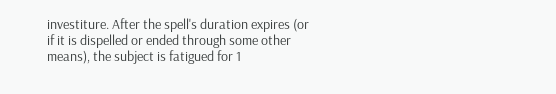investiture. After the spell's duration expires (or if it is dispelled or ended through some other means), the subject is fatigued for 1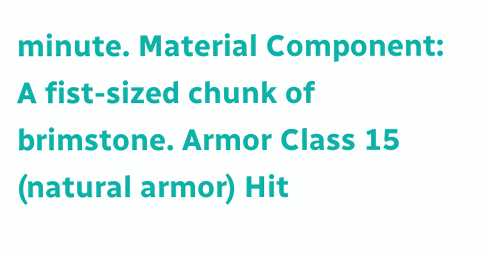minute. Material Component: A fist-sized chunk of brimstone. Armor Class 15 (natural armor) Hit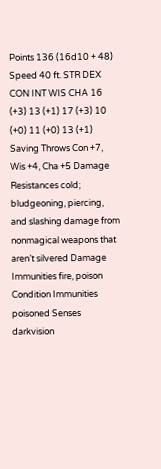Points 136 (16d10 + 48) Speed 40 ft. STR DEX CON INT WIS CHA 16 (+3) 13 (+1) 17 (+3) 10 (+0) 11 (+0) 13 (+1) Saving Throws Con +7, Wis +4, Cha +5 Damage Resistances cold; bludgeoning, piercing, and slashing damage from nonmagical weapons that aren’t silvered Damage Immunities fire, poison Condition Immunities poisoned Senses darkvision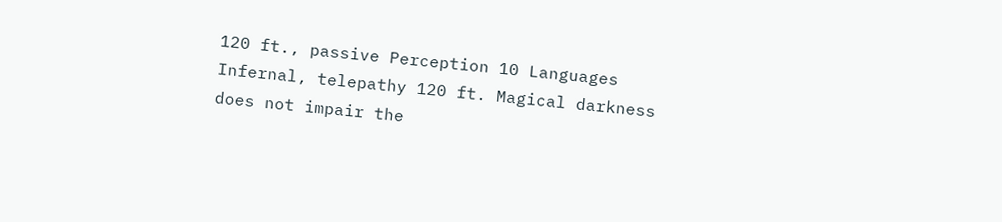120 ft., passive Perception 10 Languages Infernal, telepathy 120 ft. Magical darkness does not impair the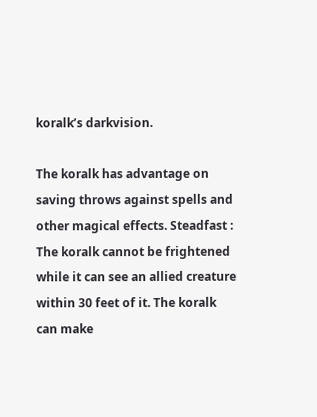koralk’s darkvision.

The koralk has advantage on saving throws against spells and other magical effects. Steadfast : The koralk cannot be frightened while it can see an allied creature within 30 feet of it. The koralk can make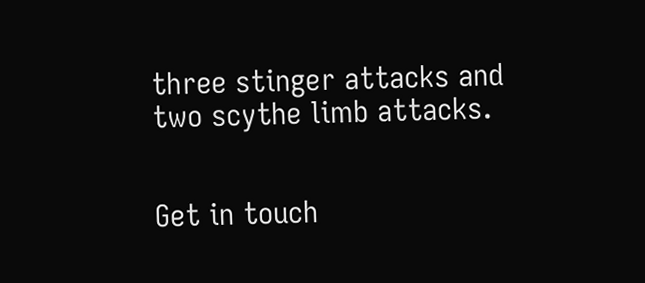three stinger attacks and two scythe limb attacks.


Get in touch